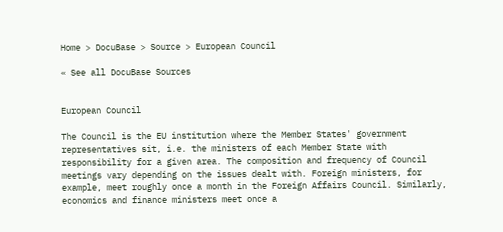Home > DocuBase > Source > European Council

« See all DocuBase Sources


European Council

The Council is the EU institution where the Member States' government representatives sit, i.e. the ministers of each Member State with responsibility for a given area. The composition and frequency of Council meetings vary depending on the issues dealt with. Foreign ministers, for example, meet roughly once a month in the Foreign Affairs Council. Similarly, economics and finance ministers meet once a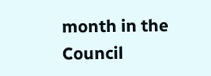month in the Council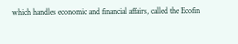which handles economic and financial affairs, called the Ecofin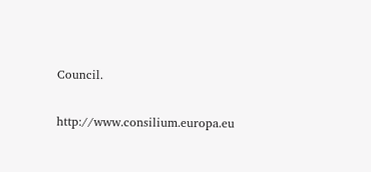Council.

http://www.consilium.europa.eu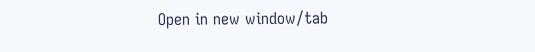Open in new window/tab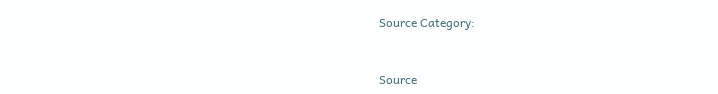Source Category:


Source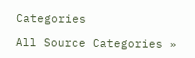Categories

All Source Categories »